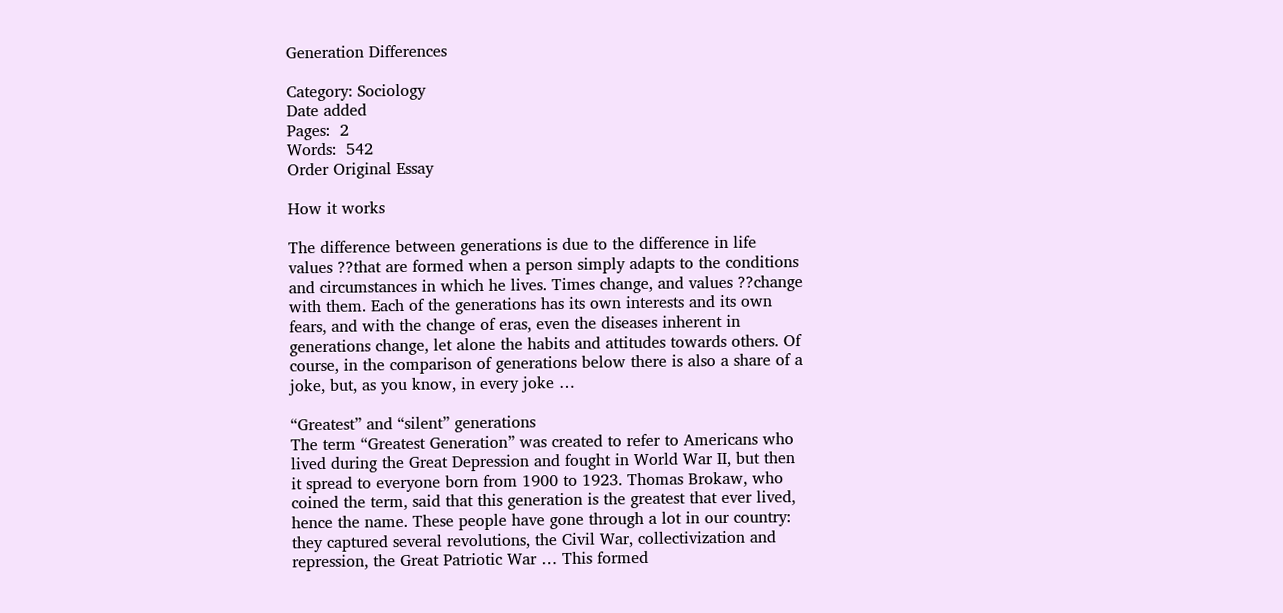Generation Differences

Category: Sociology
Date added
Pages:  2
Words:  542
Order Original Essay

How it works

The difference between generations is due to the difference in life values ??that are formed when a person simply adapts to the conditions and circumstances in which he lives. Times change, and values ??change with them. Each of the generations has its own interests and its own fears, and with the change of eras, even the diseases inherent in generations change, let alone the habits and attitudes towards others. Of course, in the comparison of generations below there is also a share of a joke, but, as you know, in every joke …

“Greatest” and “silent” generations
The term “Greatest Generation” was created to refer to Americans who lived during the Great Depression and fought in World War II, but then it spread to everyone born from 1900 to 1923. Thomas Brokaw, who coined the term, said that this generation is the greatest that ever lived, hence the name. These people have gone through a lot in our country: they captured several revolutions, the Civil War, collectivization and repression, the Great Patriotic War … This formed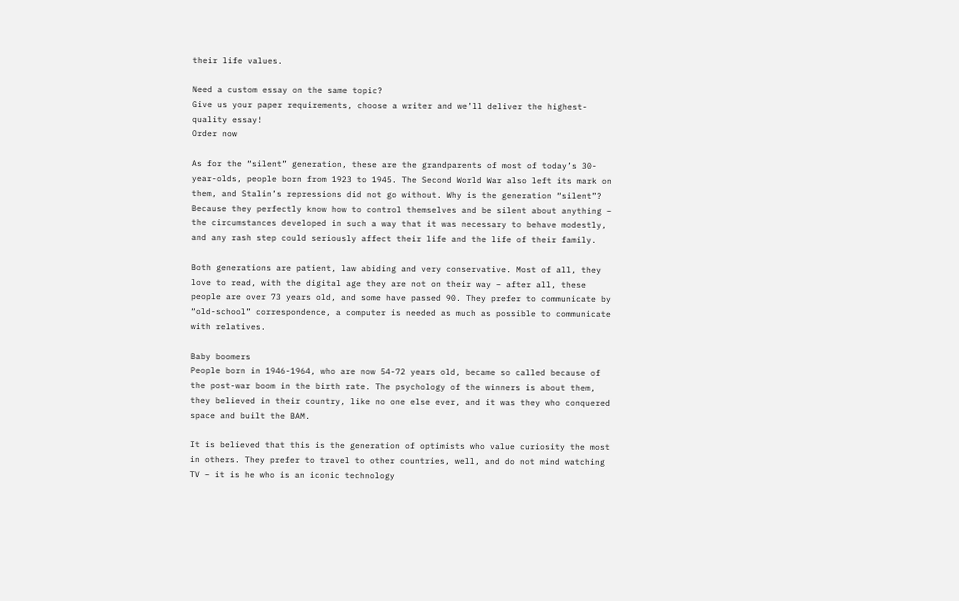their life values.

Need a custom essay on the same topic?
Give us your paper requirements, choose a writer and we’ll deliver the highest-quality essay!
Order now

As for the “silent” generation, these are the grandparents of most of today’s 30-year-olds, people born from 1923 to 1945. The Second World War also left its mark on them, and Stalin’s repressions did not go without. Why is the generation “silent”? Because they perfectly know how to control themselves and be silent about anything – the circumstances developed in such a way that it was necessary to behave modestly, and any rash step could seriously affect their life and the life of their family.

Both generations are patient, law abiding and very conservative. Most of all, they love to read, with the digital age they are not on their way – after all, these people are over 73 years old, and some have passed 90. They prefer to communicate by “old-school” correspondence, a computer is needed as much as possible to communicate with relatives.

Baby boomers
People born in 1946-1964, who are now 54-72 years old, became so called because of the post-war boom in the birth rate. The psychology of the winners is about them, they believed in their country, like no one else ever, and it was they who conquered space and built the BAM.

It is believed that this is the generation of optimists who value curiosity the most in others. They prefer to travel to other countries, well, and do not mind watching TV – it is he who is an iconic technology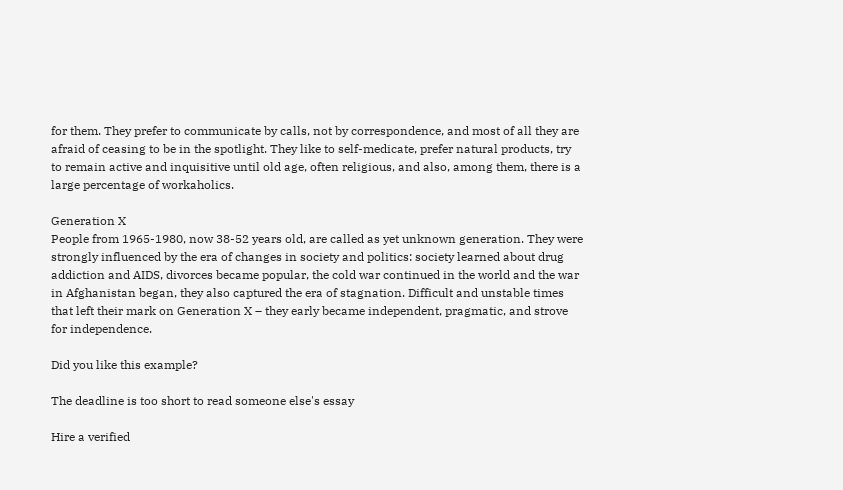for them. They prefer to communicate by calls, not by correspondence, and most of all they are afraid of ceasing to be in the spotlight. They like to self-medicate, prefer natural products, try to remain active and inquisitive until old age, often religious, and also, among them, there is a large percentage of workaholics.

Generation X
People from 1965-1980, now 38-52 years old, are called as yet unknown generation. They were strongly influenced by the era of changes in society and politics: society learned about drug addiction and AIDS, divorces became popular, the cold war continued in the world and the war in Afghanistan began, they also captured the era of stagnation. Difficult and unstable times that left their mark on Generation X – they early became independent, pragmatic, and strove for independence.

Did you like this example?

The deadline is too short to read someone else's essay

Hire a verified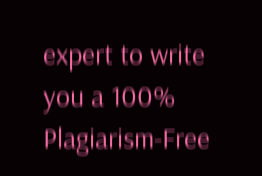expert to write you a 100% Plagiarism-Free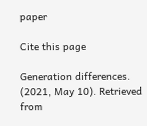paper

Cite this page

Generation differences. (2021, May 10). Retrieved from